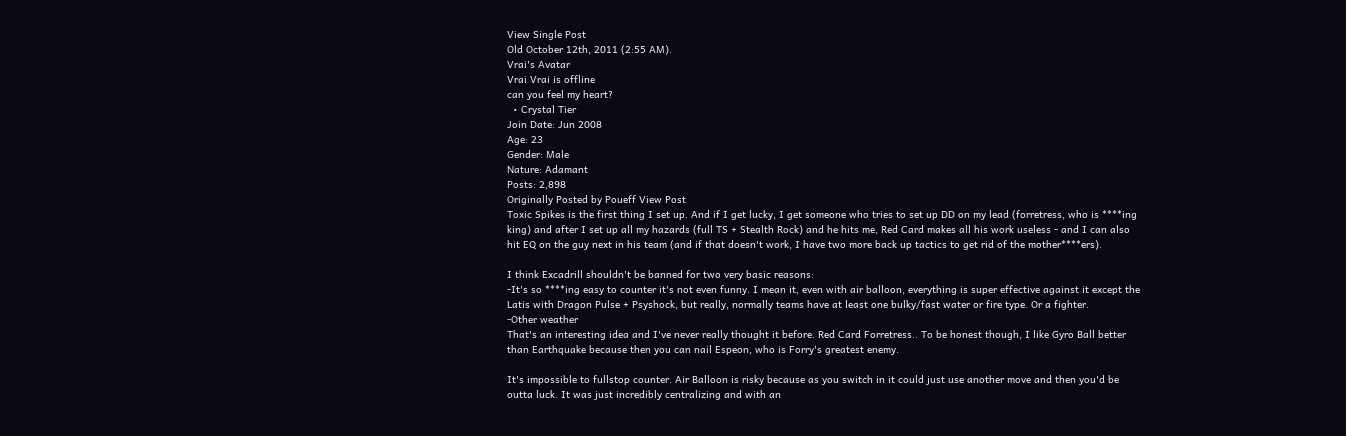View Single Post
Old October 12th, 2011 (2:55 AM).
Vrai's Avatar
Vrai Vrai is offline
can you feel my heart?
  • Crystal Tier
Join Date: Jun 2008
Age: 23
Gender: Male
Nature: Adamant
Posts: 2,898
Originally Posted by Poueff View Post
Toxic Spikes is the first thing I set up. And if I get lucky, I get someone who tries to set up DD on my lead (forretress, who is ****ing king) and after I set up all my hazards (full TS + Stealth Rock) and he hits me, Red Card makes all his work useless - and I can also hit EQ on the guy next in his team (and if that doesn't work, I have two more back up tactics to get rid of the mother****ers).

I think Excadrill shouldn't be banned for two very basic reasons:
-It's so ****ing easy to counter it's not even funny. I mean it, even with air balloon, everything is super effective against it except the Latis with Dragon Pulse + Psyshock, but really, normally teams have at least one bulky/fast water or fire type. Or a fighter.
-Other weather
That's an interesting idea and I've never really thought it before. Red Card Forretress.. To be honest though, I like Gyro Ball better than Earthquake because then you can nail Espeon, who is Forry's greatest enemy.

It's impossible to fullstop counter. Air Balloon is risky because as you switch in it could just use another move and then you'd be outta luck. It was just incredibly centralizing and with an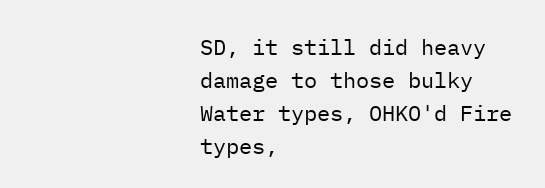SD, it still did heavy damage to those bulky Water types, OHKO'd Fire types,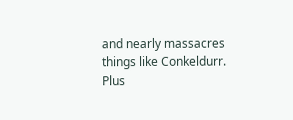and nearly massacres things like Conkeldurr. Plus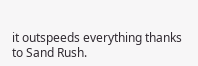it outspeeds everything thanks to Sand Rush.